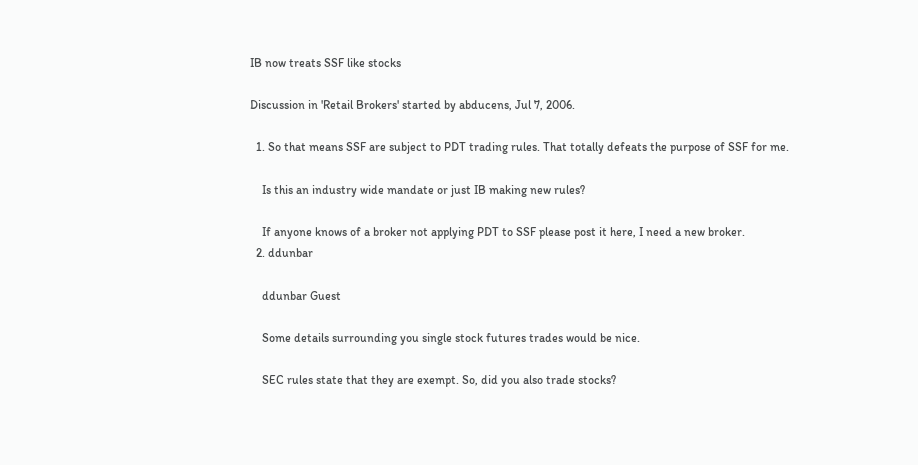IB now treats SSF like stocks

Discussion in 'Retail Brokers' started by abducens, Jul 7, 2006.

  1. So that means SSF are subject to PDT trading rules. That totally defeats the purpose of SSF for me.

    Is this an industry wide mandate or just IB making new rules?

    If anyone knows of a broker not applying PDT to SSF please post it here, I need a new broker.
  2. ddunbar

    ddunbar Guest

    Some details surrounding you single stock futures trades would be nice.

    SEC rules state that they are exempt. So, did you also trade stocks?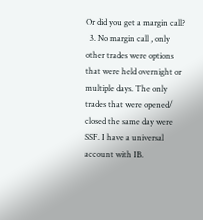Or did you get a margin call?
  3. No margin call , only other trades were options that were held overnight or multiple days. The only trades that were opened/ closed the same day were SSF. I have a universal account with IB.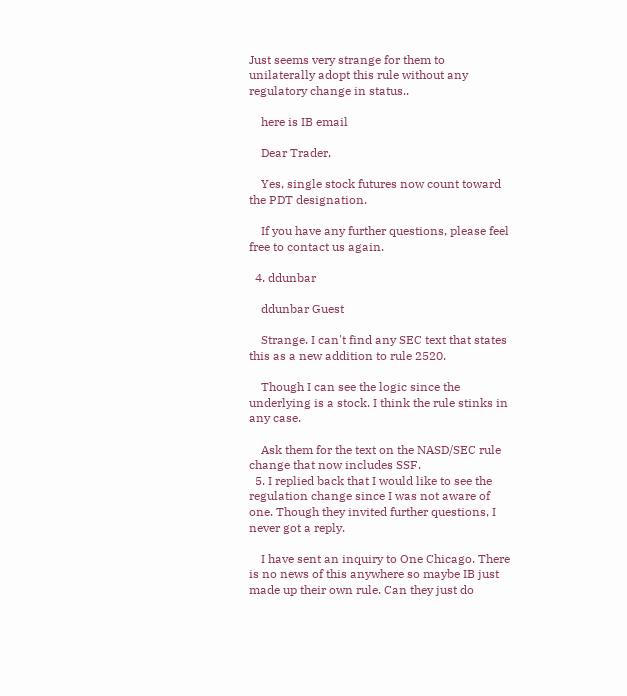Just seems very strange for them to unilaterally adopt this rule without any regulatory change in status..

    here is IB email

    Dear Trader,

    Yes, single stock futures now count toward the PDT designation.

    If you have any further questions, please feel free to contact us again.

  4. ddunbar

    ddunbar Guest

    Strange. I can't find any SEC text that states this as a new addition to rule 2520.

    Though I can see the logic since the underlying is a stock. I think the rule stinks in any case.

    Ask them for the text on the NASD/SEC rule change that now includes SSF.
  5. I replied back that I would like to see the regulation change since I was not aware of one. Though they invited further questions, I never got a reply.

    I have sent an inquiry to One Chicago. There is no news of this anywhere so maybe IB just made up their own rule. Can they just do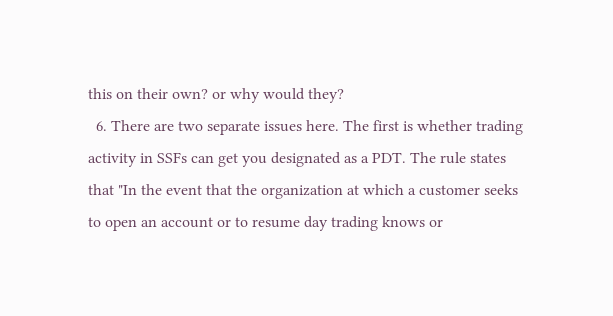this on their own? or why would they?
  6. There are two separate issues here. The first is whether trading activity in SSFs can get you designated as a PDT. The rule states that "In the event that the organization at which a customer seeks to open an account or to resume day trading knows or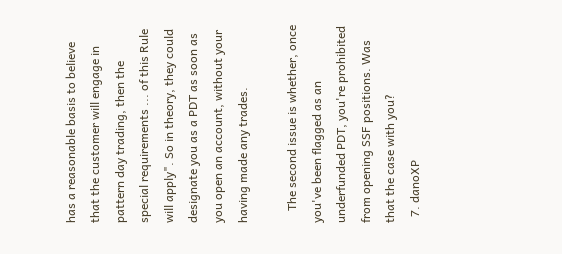has a reasonable basis to believe that the customer will engage in pattern day trading, then the special requirements ... of this Rule will apply". So in theory, they could designate you as a PDT as soon as you open an account, without your having made any trades.

    The second issue is whether, once you've been flagged as an underfunded PDT, you're prohibited from opening SSF positions. Was that the case with you?
  7. danoXP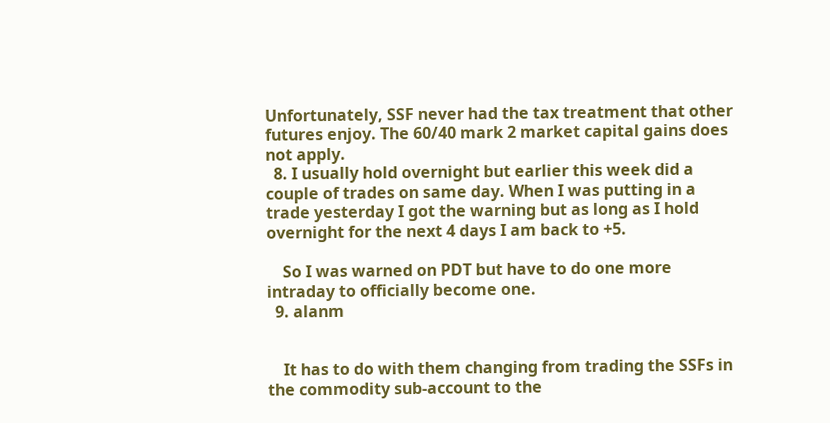Unfortunately, SSF never had the tax treatment that other futures enjoy. The 60/40 mark 2 market capital gains does not apply.
  8. I usually hold overnight but earlier this week did a couple of trades on same day. When I was putting in a trade yesterday I got the warning but as long as I hold overnight for the next 4 days I am back to +5.

    So I was warned on PDT but have to do one more intraday to officially become one.
  9. alanm


    It has to do with them changing from trading the SSFs in the commodity sub-account to the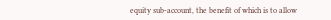equity sub-account, the benefit of which is to allow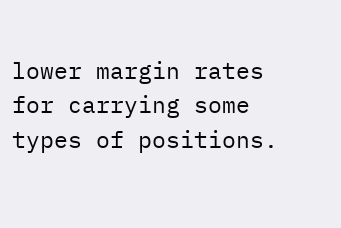lower margin rates for carrying some types of positions.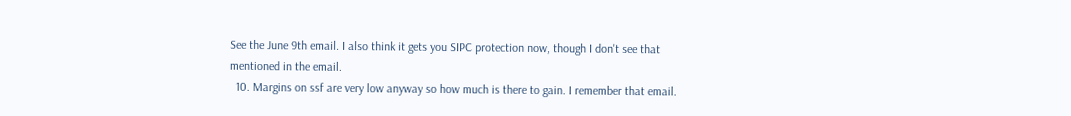See the June 9th email. I also think it gets you SIPC protection now, though I don't see that mentioned in the email.
  10. Margins on ssf are very low anyway so how much is there to gain. I remember that email.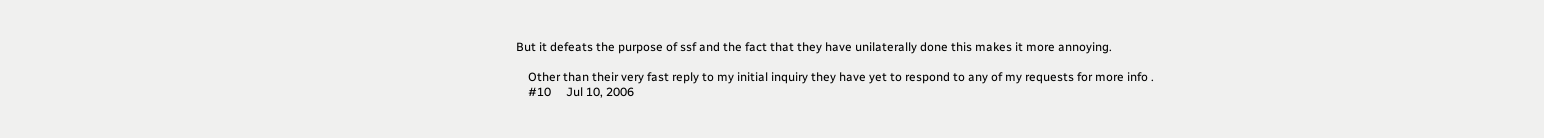But it defeats the purpose of ssf and the fact that they have unilaterally done this makes it more annoying.

    Other than their very fast reply to my initial inquiry they have yet to respond to any of my requests for more info .
    #10     Jul 10, 2006